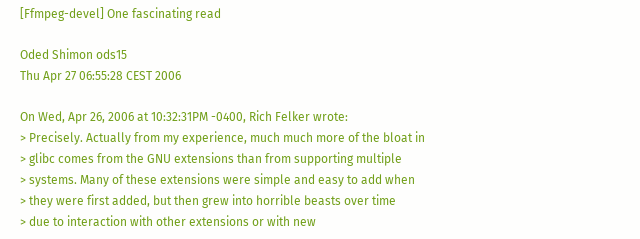[Ffmpeg-devel] One fascinating read

Oded Shimon ods15
Thu Apr 27 06:55:28 CEST 2006

On Wed, Apr 26, 2006 at 10:32:31PM -0400, Rich Felker wrote:
> Precisely. Actually from my experience, much much more of the bloat in
> glibc comes from the GNU extensions than from supporting multiple
> systems. Many of these extensions were simple and easy to add when
> they were first added, but then grew into horrible beasts over time
> due to interaction with other extensions or with new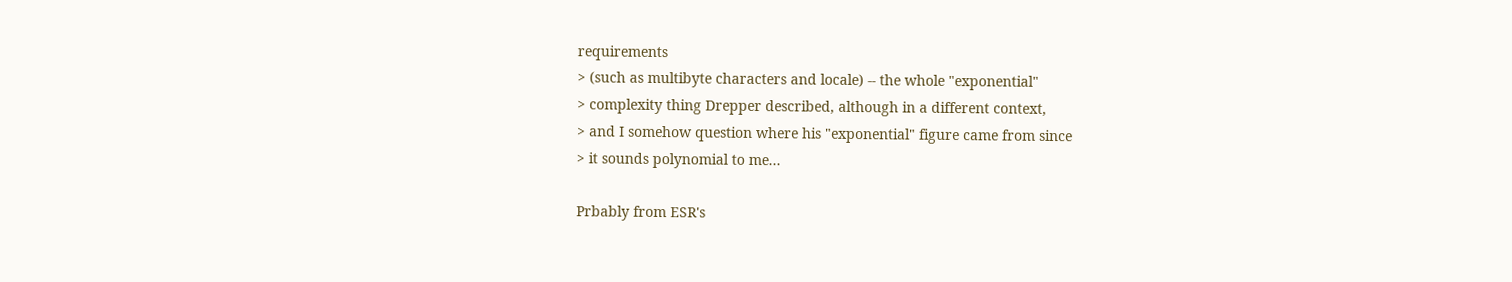requirements
> (such as multibyte characters and locale) -- the whole "exponential"
> complexity thing Drepper described, although in a different context,
> and I somehow question where his "exponential" figure came from since
> it sounds polynomial to me...

Prbably from ESR's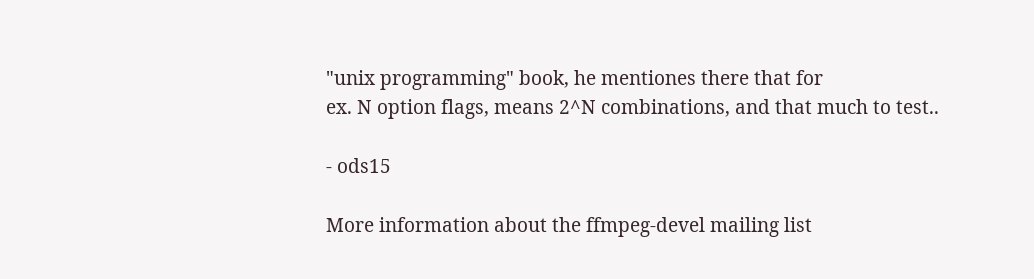"unix programming" book, he mentiones there that for
ex. N option flags, means 2^N combinations, and that much to test..

- ods15

More information about the ffmpeg-devel mailing list